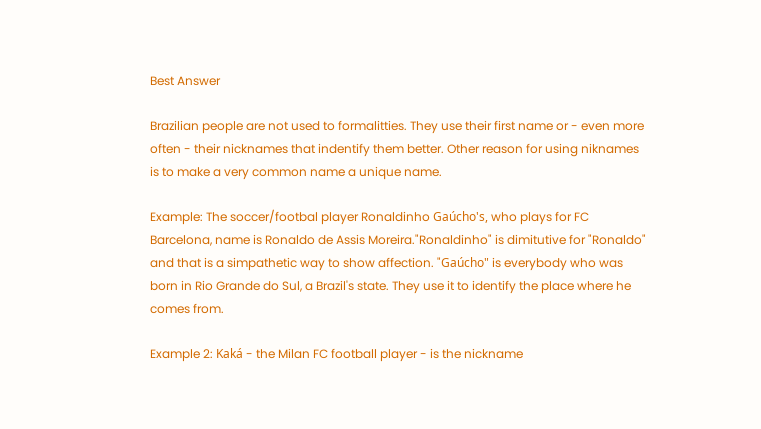Best Answer

Brazilian people are not used to formalitties. They use their first name or - even more often - their nicknames that indentify them better. Other reason for using niknames is to make a very common name a unique name.

Example: The soccer/footbal player Ronaldinho Gaúcho's, who plays for FC Barcelona, name is Ronaldo de Assis Moreira."Ronaldinho" is dimitutive for "Ronaldo" and that is a simpathetic way to show affection. "Gaúcho" is everybody who was born in Rio Grande do Sul, a Brazil's state. They use it to identify the place where he comes from.

Example 2: Kaká - the Milan FC football player - is the nickname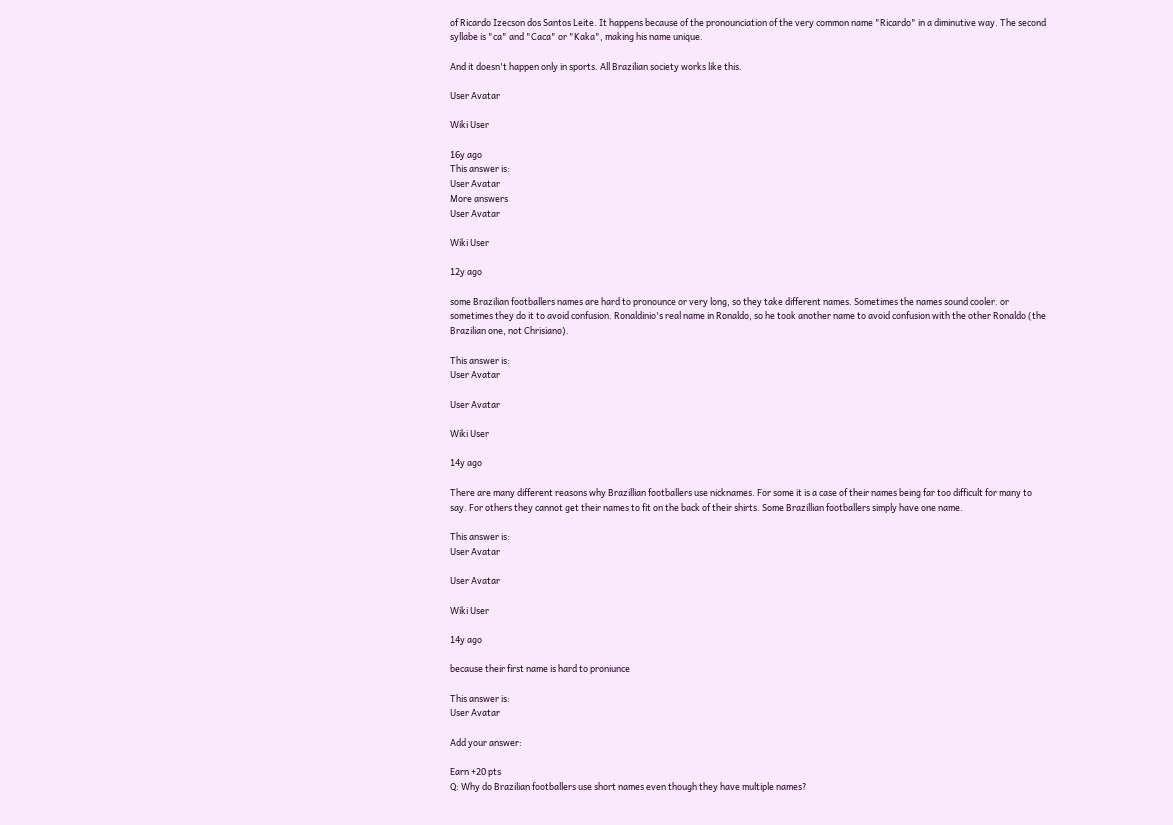of Ricardo Izecson dos Santos Leite. It happens because of the pronounciation of the very common name "Ricardo" in a diminutive way. The second syllabe is "ca" and "Caca" or "Kaka", making his name unique.

And it doesn't happen only in sports. All Brazilian society works like this.

User Avatar

Wiki User

16y ago
This answer is:
User Avatar
More answers
User Avatar

Wiki User

12y ago

some Brazilian footballers names are hard to pronounce or very long, so they take different names. Sometimes the names sound cooler. or sometimes they do it to avoid confusion. Ronaldinio's real name in Ronaldo, so he took another name to avoid confusion with the other Ronaldo (the Brazilian one, not Chrisiano).

This answer is:
User Avatar

User Avatar

Wiki User

14y ago

There are many different reasons why Brazillian footballers use nicknames. For some it is a case of their names being far too difficult for many to say. For others they cannot get their names to fit on the back of their shirts. Some Brazillian footballers simply have one name.

This answer is:
User Avatar

User Avatar

Wiki User

14y ago

because their first name is hard to proniunce

This answer is:
User Avatar

Add your answer:

Earn +20 pts
Q: Why do Brazilian footballers use short names even though they have multiple names?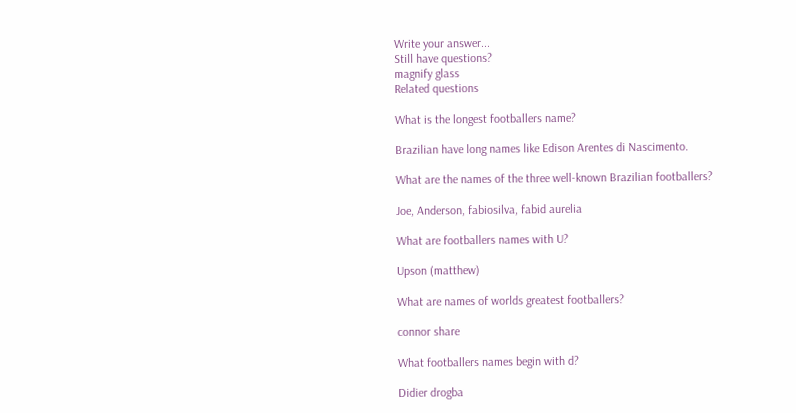Write your answer...
Still have questions?
magnify glass
Related questions

What is the longest footballers name?

Brazilian have long names like Edison Arentes di Nascimento.

What are the names of the three well-known Brazilian footballers?

Joe, Anderson, fabiosilva, fabid aurelia

What are footballers names with U?

Upson (matthew)

What are names of worlds greatest footballers?

connor share

What footballers names begin with d?

Didier drogba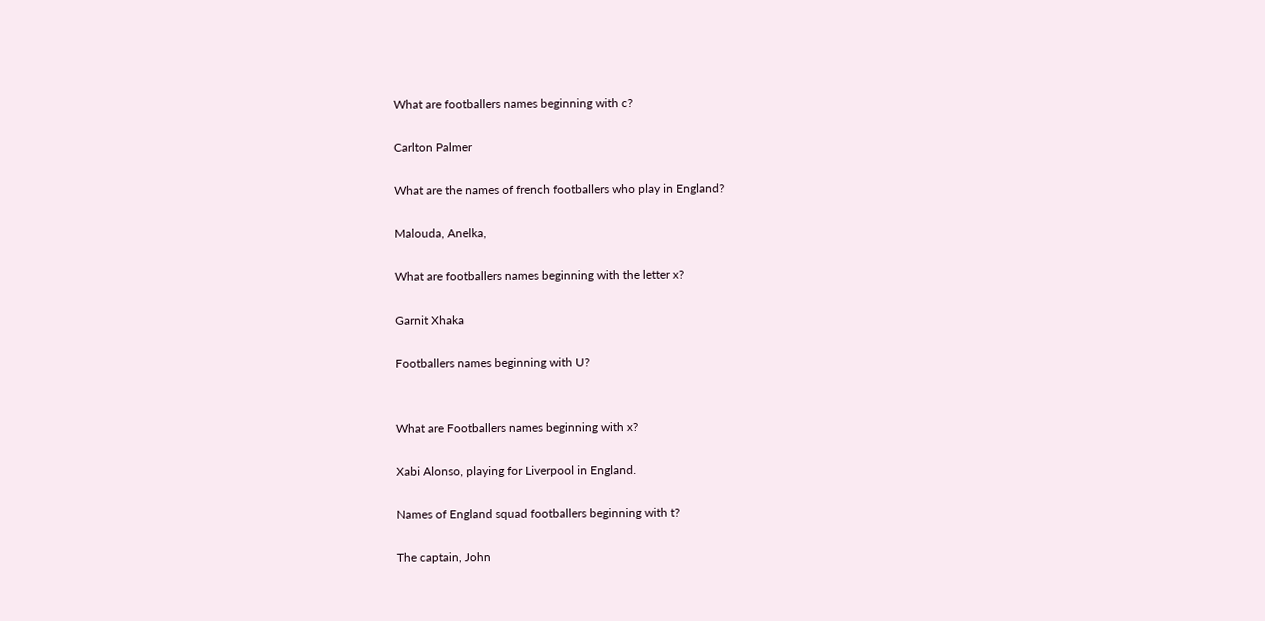What are footballers names beginning with c?

Carlton Palmer

What are the names of french footballers who play in England?

Malouda, Anelka,

What are footballers names beginning with the letter x?

Garnit Xhaka

Footballers names beginning with U?


What are Footballers names beginning with x?

Xabi Alonso, playing for Liverpool in England.

Names of England squad footballers beginning with t?

The captain, John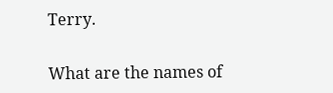Terry.

What are the names of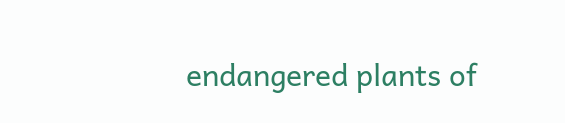endangered plants of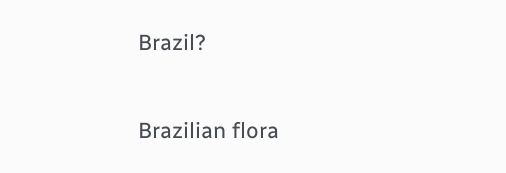Brazil?

Brazilian flora